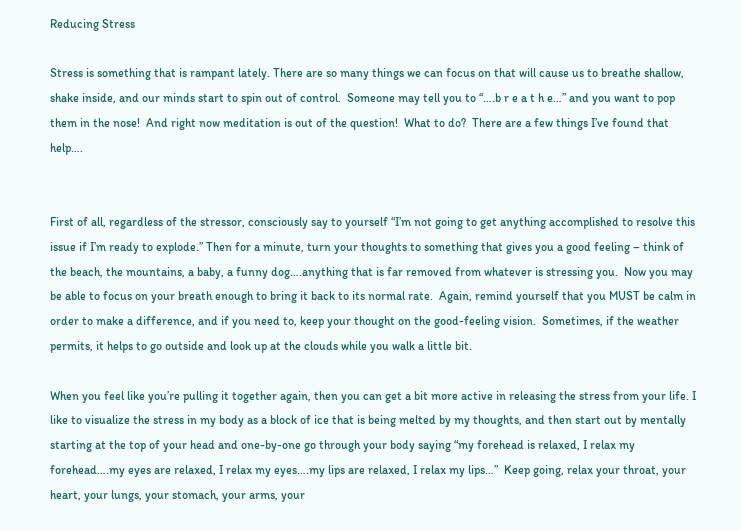Reducing Stress

Stress is something that is rampant lately. There are so many things we can focus on that will cause us to breathe shallow, shake inside, and our minds start to spin out of control.  Someone may tell you to “….b r e a t h e…” and you want to pop them in the nose!  And right now meditation is out of the question!  What to do?  There are a few things I’ve found that help….


First of all, regardless of the stressor, consciously say to yourself “I’m not going to get anything accomplished to resolve this issue if I’m ready to explode.” Then for a minute, turn your thoughts to something that gives you a good feeling – think of the beach, the mountains, a baby, a funny dog….anything that is far removed from whatever is stressing you.  Now you may be able to focus on your breath enough to bring it back to its normal rate.  Again, remind yourself that you MUST be calm in order to make a difference, and if you need to, keep your thought on the good-feeling vision.  Sometimes, if the weather permits, it helps to go outside and look up at the clouds while you walk a little bit.

When you feel like you’re pulling it together again, then you can get a bit more active in releasing the stress from your life. I like to visualize the stress in my body as a block of ice that is being melted by my thoughts, and then start out by mentally starting at the top of your head and one-by-one go through your body saying “my forehead is relaxed, I relax my forehead….my eyes are relaxed, I relax my eyes….my lips are relaxed, I relax my lips…”  Keep going, relax your throat, your heart, your lungs, your stomach, your arms, your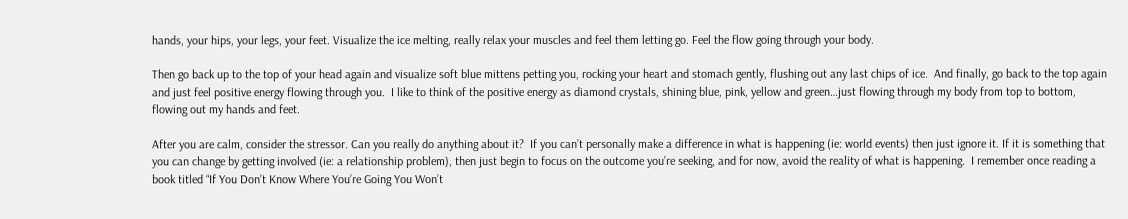hands, your hips, your legs, your feet. Visualize the ice melting, really relax your muscles and feel them letting go. Feel the flow going through your body.

Then go back up to the top of your head again and visualize soft blue mittens petting you, rocking your heart and stomach gently, flushing out any last chips of ice.  And finally, go back to the top again and just feel positive energy flowing through you.  I like to think of the positive energy as diamond crystals, shining blue, pink, yellow and green…just flowing through my body from top to bottom, flowing out my hands and feet.

After you are calm, consider the stressor. Can you really do anything about it?  If you can’t personally make a difference in what is happening (ie: world events) then just ignore it. If it is something that you can change by getting involved (ie: a relationship problem), then just begin to focus on the outcome you’re seeking, and for now, avoid the reality of what is happening.  I remember once reading a book titled “If You Don’t Know Where You’re Going You Won’t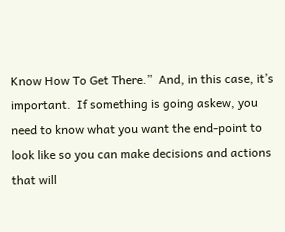Know How To Get There.”  And, in this case, it’s important.  If something is going askew, you need to know what you want the end-point to look like so you can make decisions and actions that will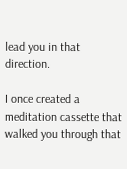lead you in that direction.

I once created a meditation cassette that walked you through that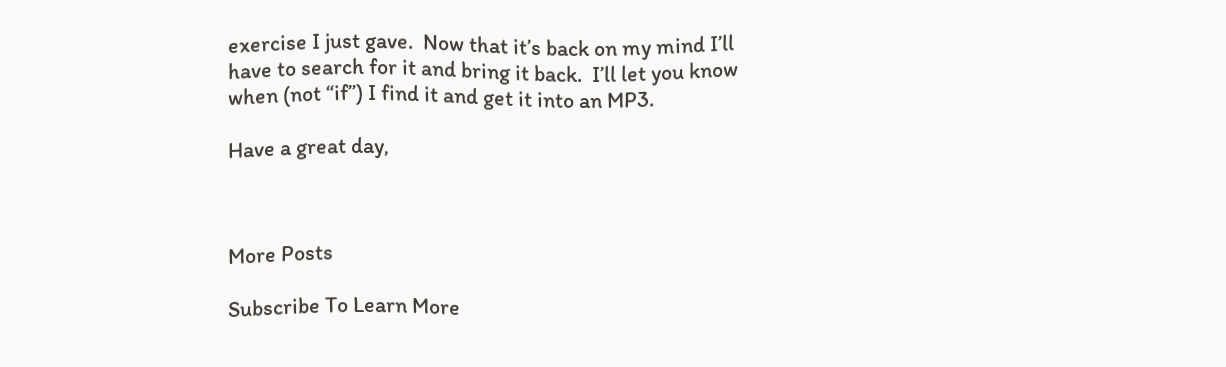exercise I just gave.  Now that it’s back on my mind I’ll have to search for it and bring it back.  I’ll let you know when (not “if”) I find it and get it into an MP3.

Have a great day,



More Posts

Subscribe To Learn More